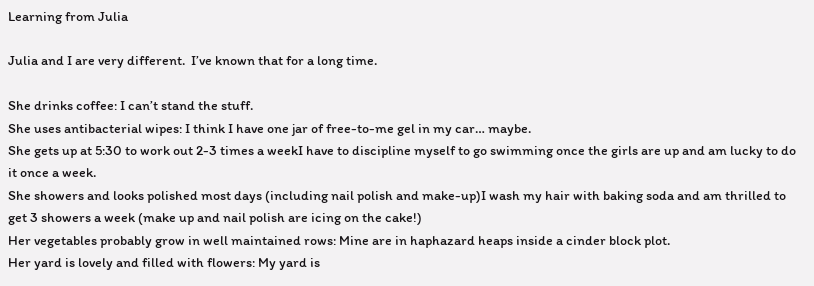Learning from Julia

Julia and I are very different.  I’ve known that for a long time.

She drinks coffee: I can’t stand the stuff.
She uses antibacterial wipes: I think I have one jar of free-to-me gel in my car… maybe.
She gets up at 5:30 to work out 2-3 times a weekI have to discipline myself to go swimming once the girls are up and am lucky to do it once a week.
She showers and looks polished most days (including nail polish and make-up)I wash my hair with baking soda and am thrilled to get 3 showers a week (make up and nail polish are icing on the cake!)
Her vegetables probably grow in well maintained rows: Mine are in haphazard heaps inside a cinder block plot.
Her yard is lovely and filled with flowers: My yard is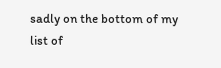sadly on the bottom of my list of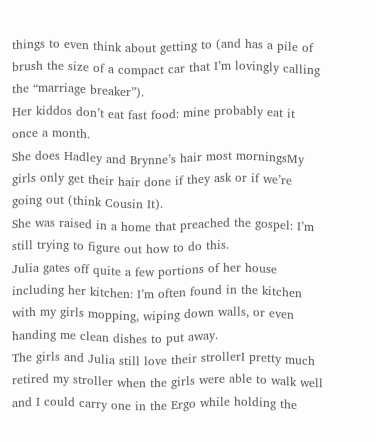things to even think about getting to (and has a pile of brush the size of a compact car that I’m lovingly calling the “marriage breaker”).
Her kiddos don’t eat fast food: mine probably eat it once a month.
She does Hadley and Brynne’s hair most morningsMy girls only get their hair done if they ask or if we’re going out (think Cousin It).
She was raised in a home that preached the gospel: I’m still trying to figure out how to do this.
Julia gates off quite a few portions of her house including her kitchen: I’m often found in the kitchen with my girls mopping, wiping down walls, or even handing me clean dishes to put away.
The girls and Julia still love their strollerI pretty much retired my stroller when the girls were able to walk well and I could carry one in the Ergo while holding the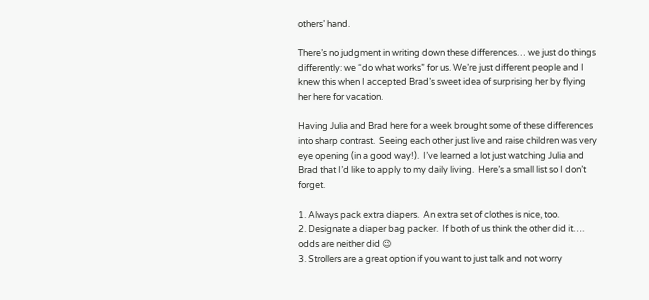others’ hand.

There’s no judgment in writing down these differences… we just do things differently: we “do what works” for us. We’re just different people and I knew this when I accepted Brad’s sweet idea of surprising her by flying her here for vacation.

Having Julia and Brad here for a week brought some of these differences into sharp contrast.  Seeing each other just live and raise children was very eye opening (in a good way!).  I’ve learned a lot just watching Julia and Brad that I’d like to apply to my daily living.  Here’s a small list so I don’t forget.

1. Always pack extra diapers.  An extra set of clothes is nice, too.
2. Designate a diaper bag packer.  If both of us think the other did it…. odds are neither did 😉
3. Strollers are a great option if you want to just talk and not worry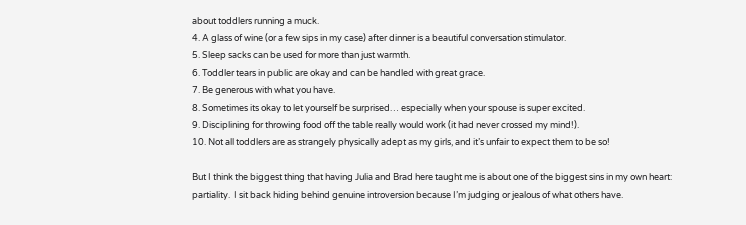about toddlers running a muck.
4. A glass of wine (or a few sips in my case) after dinner is a beautiful conversation stimulator.
5. Sleep sacks can be used for more than just warmth.
6. Toddler tears in public are okay and can be handled with great grace.
7. Be generous with what you have.
8. Sometimes its okay to let yourself be surprised… especially when your spouse is super excited.
9. Disciplining for throwing food off the table really would work (it had never crossed my mind!).
10. Not all toddlers are as strangely physically adept as my girls, and it’s unfair to expect them to be so!

But I think the biggest thing that having Julia and Brad here taught me is about one of the biggest sins in my own heart:  partiality.  I sit back hiding behind genuine introversion because I’m judging or jealous of what others have.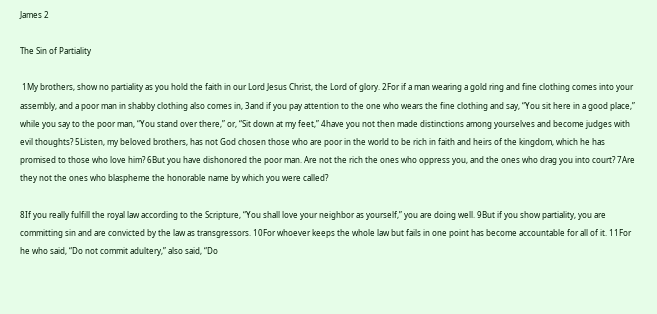James 2

The Sin of Partiality

 1My brothers, show no partiality as you hold the faith in our Lord Jesus Christ, the Lord of glory. 2For if a man wearing a gold ring and fine clothing comes into your assembly, and a poor man in shabby clothing also comes in, 3and if you pay attention to the one who wears the fine clothing and say, “You sit here in a good place,” while you say to the poor man, “You stand over there,” or, “Sit down at my feet,” 4have you not then made distinctions among yourselves and become judges with evil thoughts? 5Listen, my beloved brothers, has not God chosen those who are poor in the world to be rich in faith and heirs of the kingdom, which he has promised to those who love him? 6But you have dishonored the poor man. Are not the rich the ones who oppress you, and the ones who drag you into court? 7Are they not the ones who blaspheme the honorable name by which you were called?

8If you really fulfill the royal law according to the Scripture, “You shall love your neighbor as yourself,” you are doing well. 9But if you show partiality, you are committing sin and are convicted by the law as transgressors. 10For whoever keeps the whole law but fails in one point has become accountable for all of it. 11For he who said, “Do not commit adultery,” also said, “Do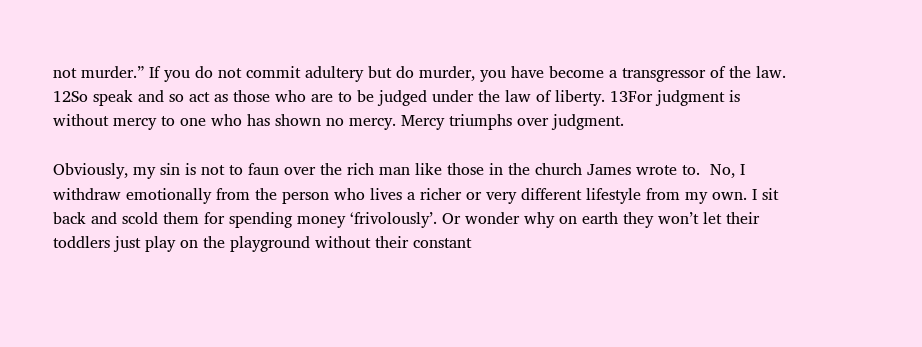not murder.” If you do not commit adultery but do murder, you have become a transgressor of the law. 12So speak and so act as those who are to be judged under the law of liberty. 13For judgment is without mercy to one who has shown no mercy. Mercy triumphs over judgment.

Obviously, my sin is not to faun over the rich man like those in the church James wrote to.  No, I withdraw emotionally from the person who lives a richer or very different lifestyle from my own. I sit back and scold them for spending money ‘frivolously’. Or wonder why on earth they won’t let their toddlers just play on the playground without their constant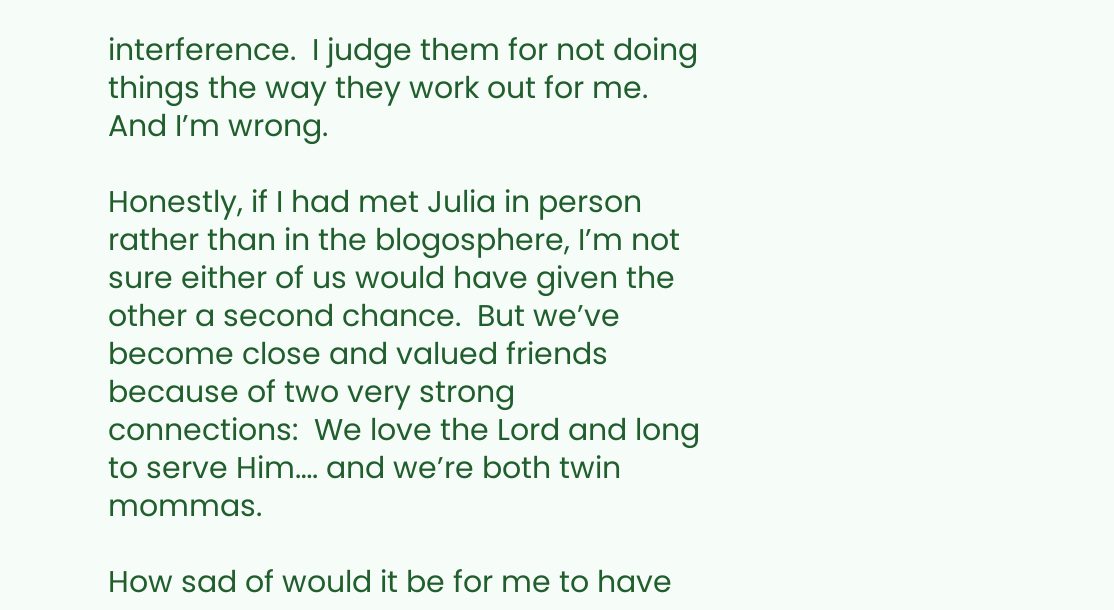interference.  I judge them for not doing things the way they work out for me.  And I’m wrong.

Honestly, if I had met Julia in person rather than in the blogosphere, I’m not sure either of us would have given the other a second chance.  But we’ve become close and valued friends because of two very strong connections:  We love the Lord and long to serve Him…. and we’re both twin mommas.

How sad of would it be for me to have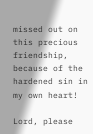missed out on this precious friendship, because of the hardened sin in my own heart!

Lord, please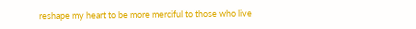reshape my heart to be more merciful to those who live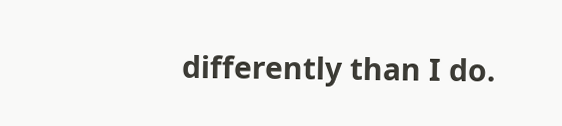differently than I do.